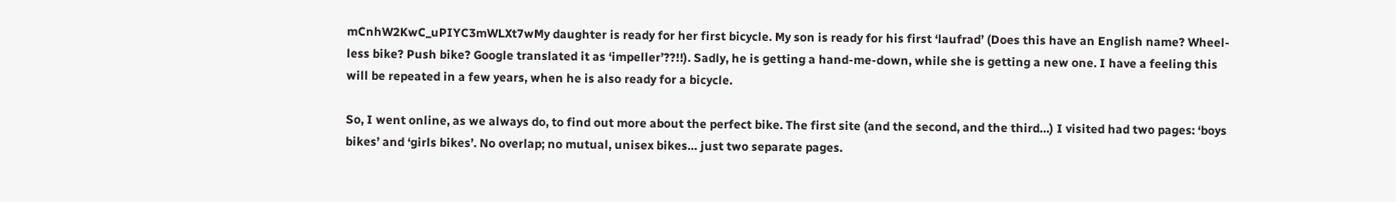mCnhW2KwC_uPIYC3mWLXt7wMy daughter is ready for her first bicycle. My son is ready for his first ‘laufrad’ (Does this have an English name? Wheel-less bike? Push bike? Google translated it as ‘impeller’??!!). Sadly, he is getting a hand-me-down, while she is getting a new one. I have a feeling this will be repeated in a few years, when he is also ready for a bicycle.

So, I went online, as we always do, to find out more about the perfect bike. The first site (and the second, and the third…) I visited had two pages: ‘boys bikes’ and ‘girls bikes’. No overlap; no mutual, unisex bikes… just two separate pages.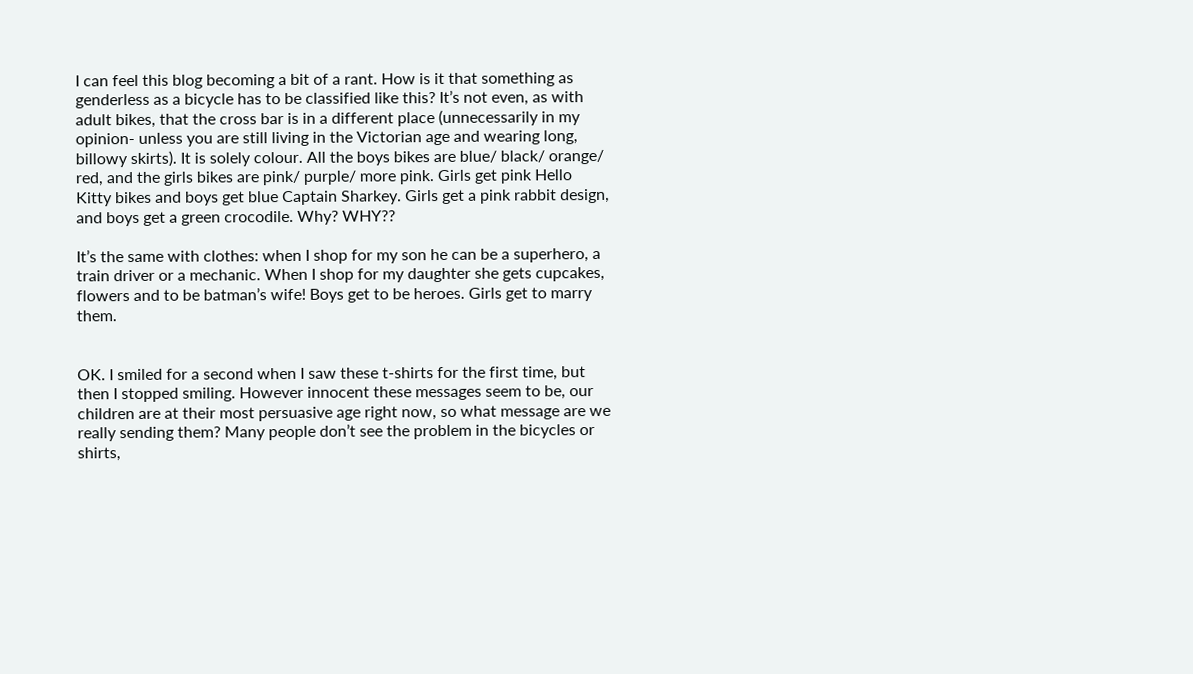I can feel this blog becoming a bit of a rant. How is it that something as genderless as a bicycle has to be classified like this? It’s not even, as with adult bikes, that the cross bar is in a different place (unnecessarily in my opinion- unless you are still living in the Victorian age and wearing long, billowy skirts). It is solely colour. All the boys bikes are blue/ black/ orange/ red, and the girls bikes are pink/ purple/ more pink. Girls get pink Hello Kitty bikes and boys get blue Captain Sharkey. Girls get a pink rabbit design, and boys get a green crocodile. Why? WHY??

It’s the same with clothes: when I shop for my son he can be a superhero, a train driver or a mechanic. When I shop for my daughter she gets cupcakes, flowers and to be batman’s wife! Boys get to be heroes. Girls get to marry them.


OK. I smiled for a second when I saw these t-shirts for the first time, but then I stopped smiling. However innocent these messages seem to be, our children are at their most persuasive age right now, so what message are we really sending them? Many people don’t see the problem in the bicycles or shirts,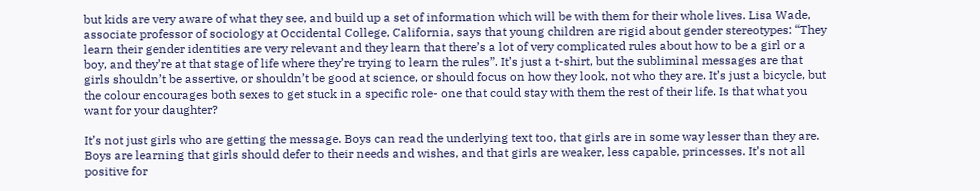but kids are very aware of what they see, and build up a set of information which will be with them for their whole lives. Lisa Wade, associate professor of sociology at Occidental College, California, says that young children are rigid about gender stereotypes: “They learn their gender identities are very relevant and they learn that there’s a lot of very complicated rules about how to be a girl or a boy, and they’re at that stage of life where they’re trying to learn the rules”. It’s just a t-shirt, but the subliminal messages are that girls shouldn’t be assertive, or shouldn’t be good at science, or should focus on how they look, not who they are. It’s just a bicycle, but the colour encourages both sexes to get stuck in a specific role- one that could stay with them the rest of their life. Is that what you want for your daughter?

It’s not just girls who are getting the message. Boys can read the underlying text too, that girls are in some way lesser than they are. Boys are learning that girls should defer to their needs and wishes, and that girls are weaker, less capable, princesses. It’s not all positive for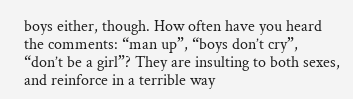boys either, though. How often have you heard the comments: “man up”, “boys don’t cry”, “don’t be a girl”? They are insulting to both sexes, and reinforce in a terrible way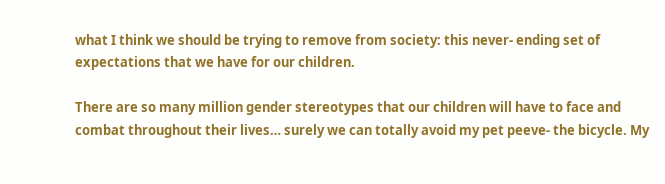what I think we should be trying to remove from society: this never- ending set of expectations that we have for our children.

There are so many million gender stereotypes that our children will have to face and combat throughout their lives… surely we can totally avoid my pet peeve- the bicycle. My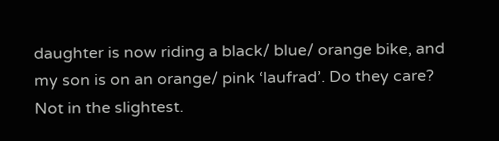daughter is now riding a black/ blue/ orange bike, and my son is on an orange/ pink ‘laufrad’. Do they care? Not in the slightest.